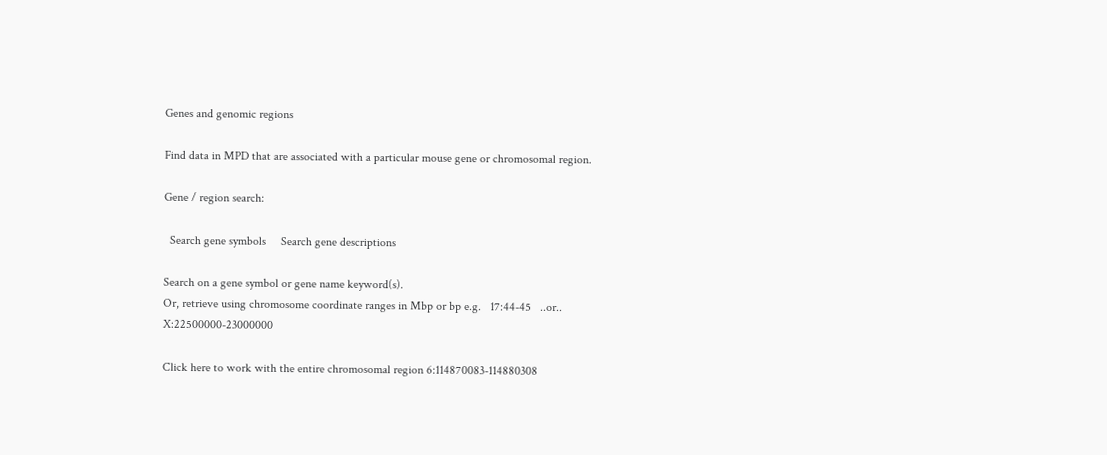Genes and genomic regions

Find data in MPD that are associated with a particular mouse gene or chromosomal region.

Gene / region search:

  Search gene symbols     Search gene descriptions

Search on a gene symbol or gene name keyword(s).
Or, retrieve using chromosome coordinate ranges in Mbp or bp e.g.   17:44-45   ..or..   X:22500000-23000000

Click here to work with the entire chromosomal region 6:114870083-114880308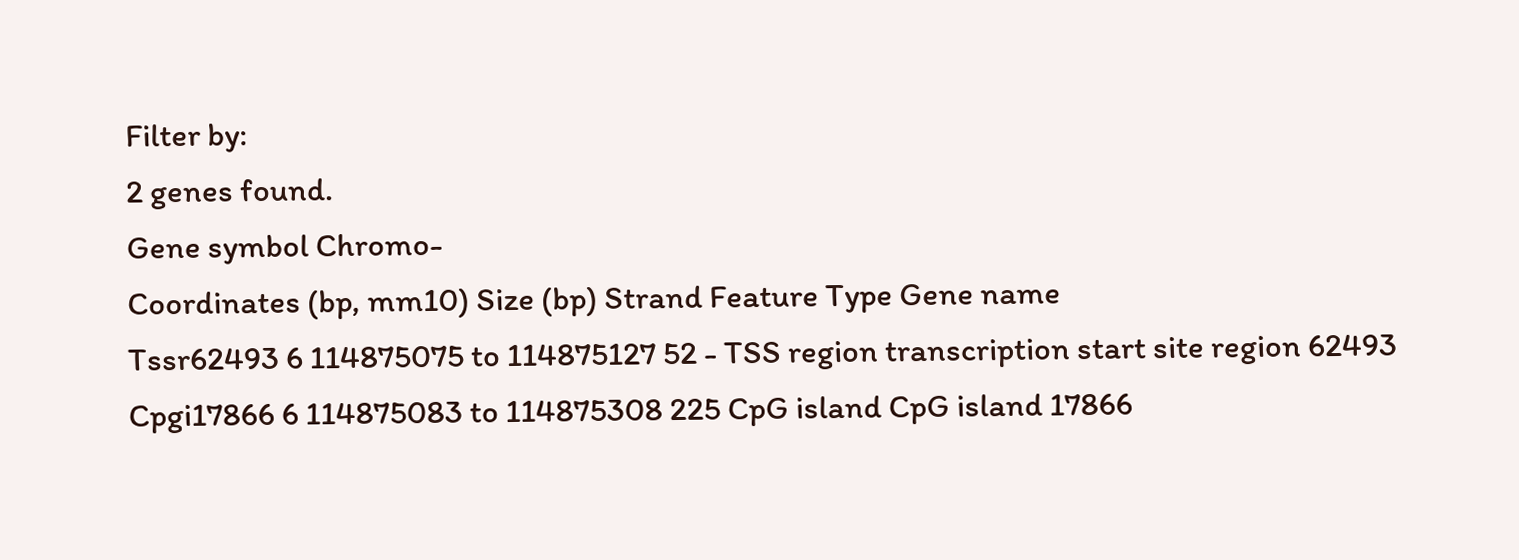Filter by:
2 genes found.
Gene symbol Chromo-
Coordinates (bp, mm10) Size (bp) Strand Feature Type Gene name
Tssr62493 6 114875075 to 114875127 52 - TSS region transcription start site region 62493
Cpgi17866 6 114875083 to 114875308 225 CpG island CpG island 17866